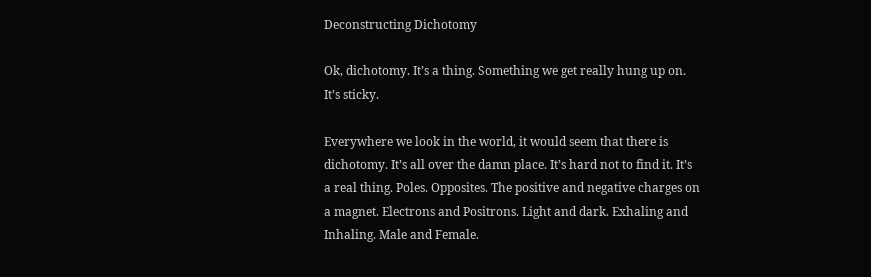Deconstructing Dichotomy

Ok, dichotomy. It’s a thing. Something we get really hung up on. It’s sticky.

Everywhere we look in the world, it would seem that there is dichotomy. It’s all over the damn place. It’s hard not to find it. It’s a real thing. Poles. Opposites. The positive and negative charges on a magnet. Electrons and Positrons. Light and dark. Exhaling and Inhaling. Male and Female.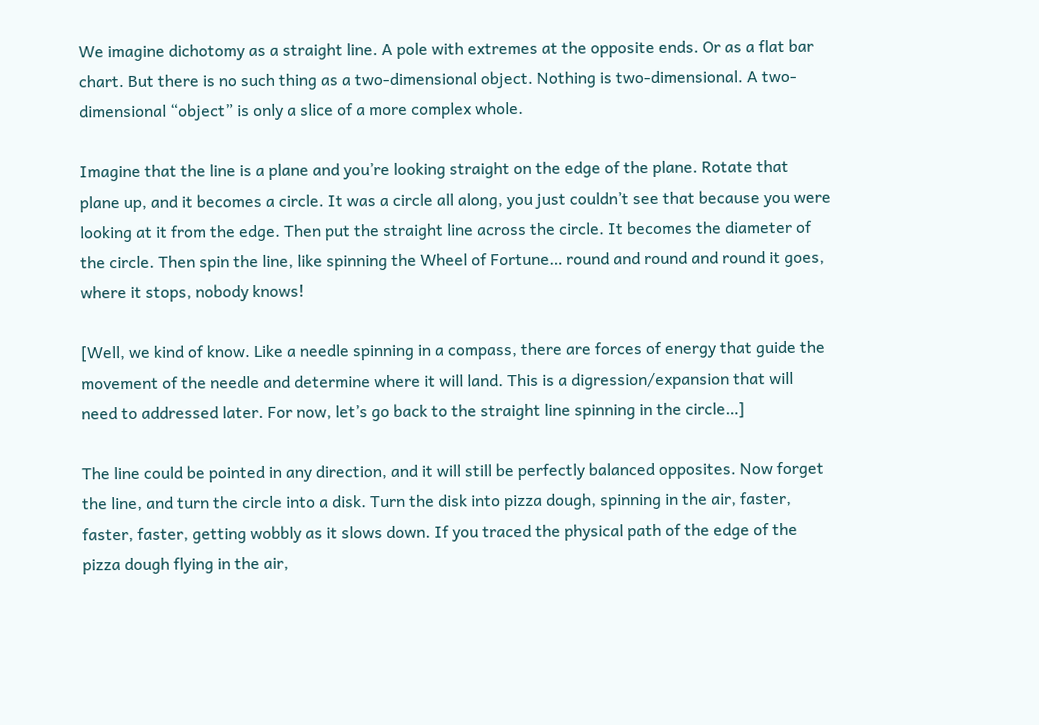We imagine dichotomy as a straight line. A pole with extremes at the opposite ends. Or as a flat bar chart. But there is no such thing as a two-dimensional object. Nothing is two-dimensional. A two-dimensional “object” is only a slice of a more complex whole.

Imagine that the line is a plane and you’re looking straight on the edge of the plane. Rotate that plane up, and it becomes a circle. It was a circle all along, you just couldn’t see that because you were looking at it from the edge. Then put the straight line across the circle. It becomes the diameter of the circle. Then spin the line, like spinning the Wheel of Fortune… round and round and round it goes, where it stops, nobody knows!

[Well, we kind of know. Like a needle spinning in a compass, there are forces of energy that guide the movement of the needle and determine where it will land. This is a digression/expansion that will need to addressed later. For now, let’s go back to the straight line spinning in the circle…]

The line could be pointed in any direction, and it will still be perfectly balanced opposites. Now forget the line, and turn the circle into a disk. Turn the disk into pizza dough, spinning in the air, faster, faster, faster, getting wobbly as it slows down. If you traced the physical path of the edge of the pizza dough flying in the air,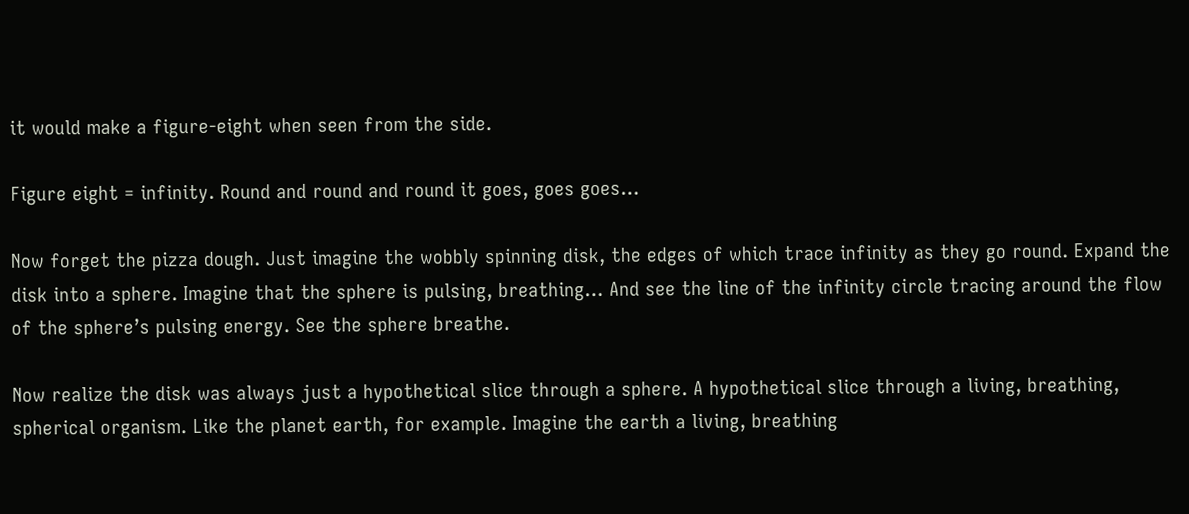it would make a figure-eight when seen from the side.

Figure eight = infinity. Round and round and round it goes, goes goes…

Now forget the pizza dough. Just imagine the wobbly spinning disk, the edges of which trace infinity as they go round. Expand the disk into a sphere. Imagine that the sphere is pulsing, breathing… And see the line of the infinity circle tracing around the flow of the sphere’s pulsing energy. See the sphere breathe.

Now realize the disk was always just a hypothetical slice through a sphere. A hypothetical slice through a living, breathing, spherical organism. Like the planet earth, for example. Imagine the earth a living, breathing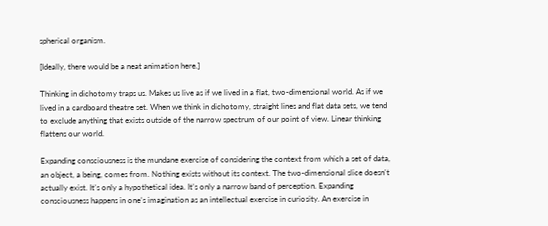spherical organism.

[Ideally, there would be a neat animation here.]

Thinking in dichotomy traps us. Makes us live as if we lived in a flat, two-dimensional world. As if we lived in a cardboard theatre set. When we think in dichotomy, straight lines and flat data sets, we tend to exclude anything that exists outside of the narrow spectrum of our point of view. Linear thinking flattens our world.

Expanding consciousness is the mundane exercise of considering the context from which a set of data, an object, a being, comes from. Nothing exists without its context. The two-dimensional slice doesn’t actually exist. It’s only a hypothetical idea. It’s only a narrow band of perception. Expanding consciousness happens in one’s imagination as an intellectual exercise in curiosity. An exercise in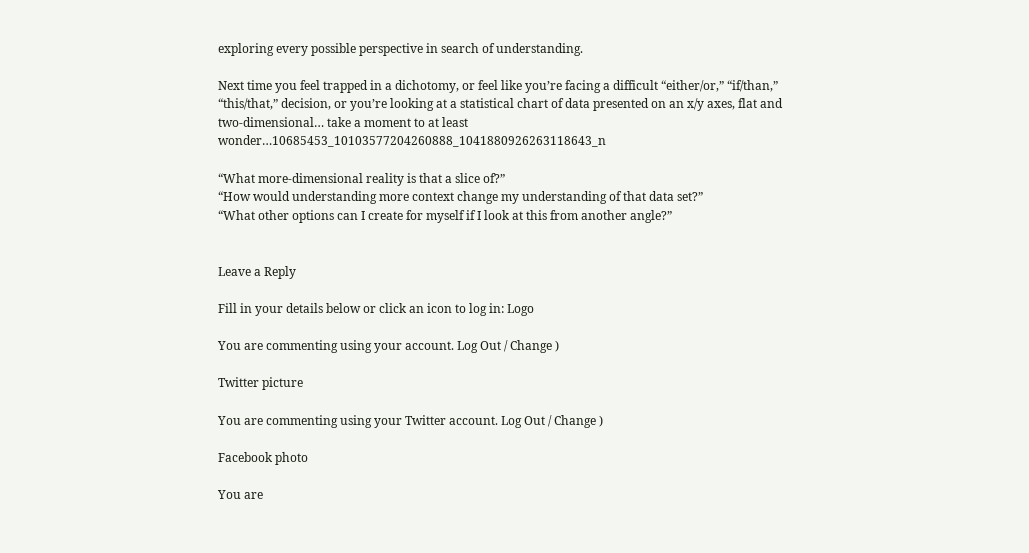exploring every possible perspective in search of understanding.

Next time you feel trapped in a dichotomy, or feel like you’re facing a difficult “either/or,” “if/than,” “this/that,” decision, or you’re looking at a statistical chart of data presented on an x/y axes, flat and two-dimensional… take a moment to at least wonder…10685453_10103577204260888_1041880926263118643_n

“What more-dimensional reality is that a slice of?”
“How would understanding more context change my understanding of that data set?”
“What other options can I create for myself if I look at this from another angle?”


Leave a Reply

Fill in your details below or click an icon to log in: Logo

You are commenting using your account. Log Out / Change )

Twitter picture

You are commenting using your Twitter account. Log Out / Change )

Facebook photo

You are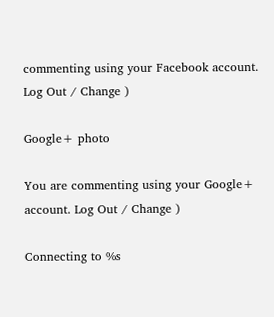commenting using your Facebook account. Log Out / Change )

Google+ photo

You are commenting using your Google+ account. Log Out / Change )

Connecting to %s